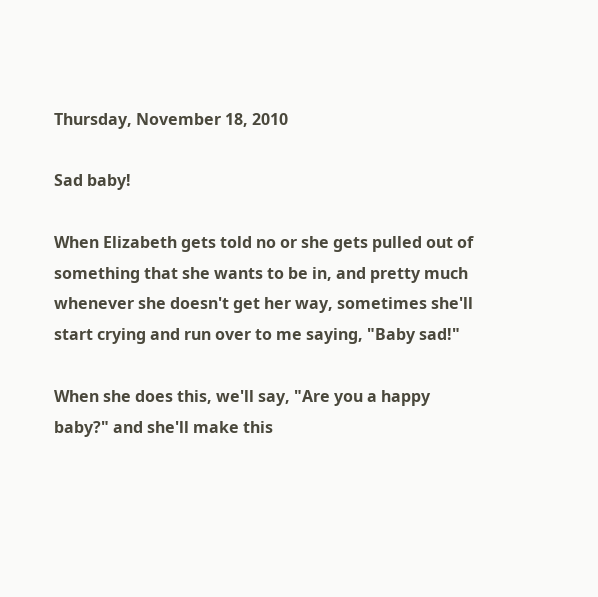Thursday, November 18, 2010

Sad baby!

When Elizabeth gets told no or she gets pulled out of something that she wants to be in, and pretty much whenever she doesn't get her way, sometimes she'll start crying and run over to me saying, "Baby sad!"

When she does this, we'll say, "Are you a happy baby?" and she'll make this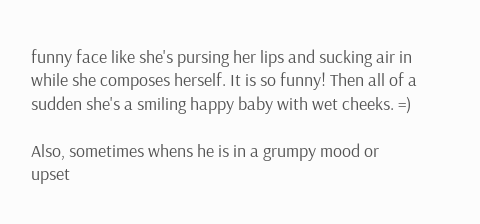funny face like she's pursing her lips and sucking air in while she composes herself. It is so funny! Then all of a sudden she's a smiling happy baby with wet cheeks. =)

Also, sometimes whens he is in a grumpy mood or upset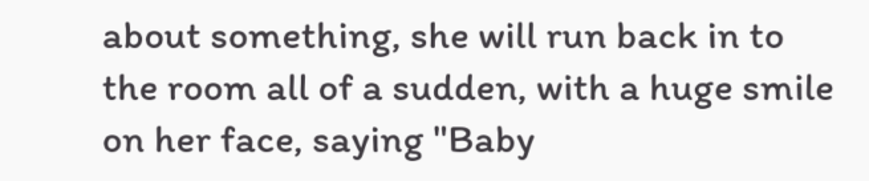about something, she will run back in to the room all of a sudden, with a huge smile on her face, saying "Baby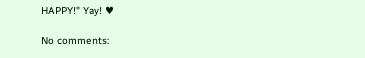HAPPY!" Yay! ♥

No comments: